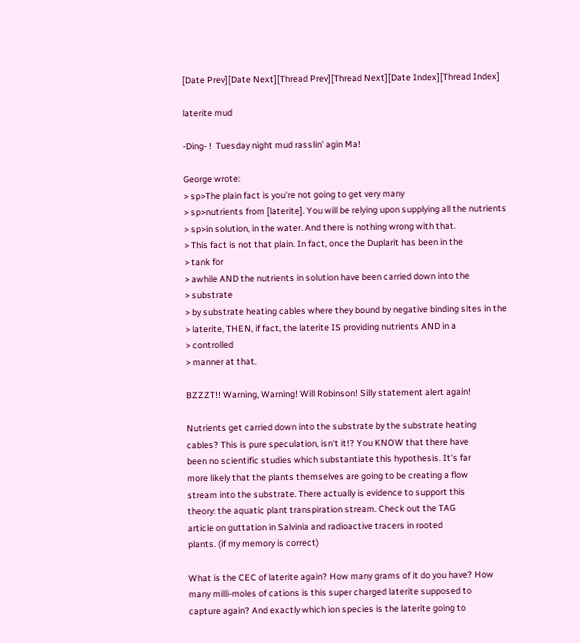[Date Prev][Date Next][Thread Prev][Thread Next][Date Index][Thread Index]

laterite mud

-Ding- !  Tuesday night mud rasslin' agin Ma!

George wrote:
> sp>The plain fact is you're not going to get very many
> sp>nutrients from [laterite]. You will be relying upon supplying all the nutrients
> sp>in solution, in the water. And there is nothing wrong with that.
> This fact is not that plain. In fact, once the Duplarit has been in the
> tank for
> awhile AND the nutrients in solution have been carried down into the
> substrate
> by substrate heating cables where they bound by negative binding sites in the
> laterite, THEN, if fact, the laterite IS providing nutrients AND in a
> controlled
> manner at that.

BZZZT!! Warning, Warning! Will Robinson! Silly statement alert again!

Nutrients get carried down into the substrate by the substrate heating
cables? This is pure speculation, isn't it!? You KNOW that there have
been no scientific studies which substantiate this hypothesis. It's far
more likely that the plants themselves are going to be creating a flow
stream into the substrate. There actually is evidence to support this
theory: the aquatic plant transpiration stream. Check out the TAG
article on guttation in Salvinia and radioactive tracers in rooted
plants. (if my memory is correct)

What is the CEC of laterite again? How many grams of it do you have? How
many milli-moles of cations is this super charged laterite supposed to
capture again? And exactly which ion species is the laterite going to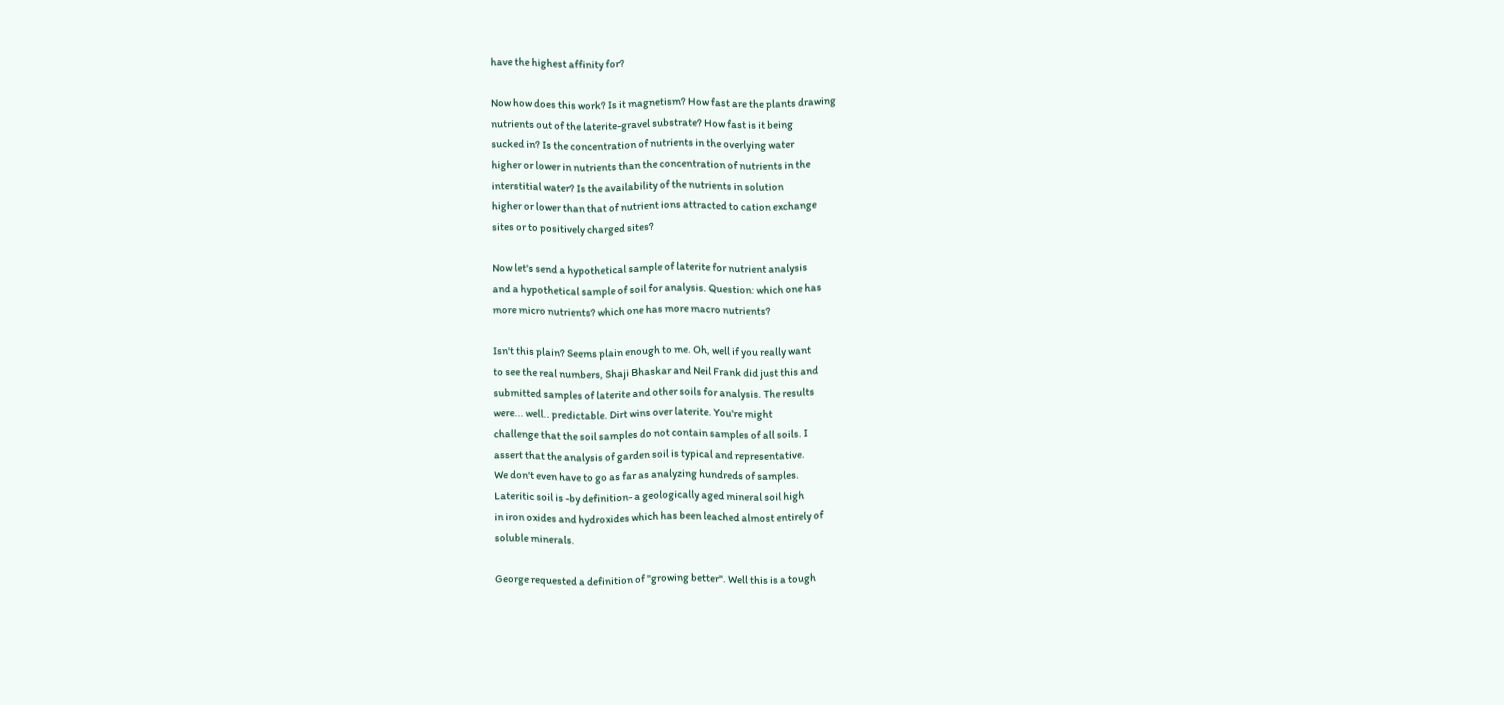have the highest affinity for?

Now how does this work? Is it magnetism? How fast are the plants drawing
nutrients out of the laterite-gravel substrate? How fast is it being
sucked in? Is the concentration of nutrients in the overlying water
higher or lower in nutrients than the concentration of nutrients in the
interstitial water? Is the availability of the nutrients in solution
higher or lower than that of nutrient ions attracted to cation exchange
sites or to positively charged sites?

Now let's send a hypothetical sample of laterite for nutrient analysis
and a hypothetical sample of soil for analysis. Question: which one has
more micro nutrients? which one has more macro nutrients?

Isn't this plain? Seems plain enough to me. Oh, well if you really want
to see the real numbers, Shaji Bhaskar and Neil Frank did just this and
submitted samples of laterite and other soils for analysis. The results
were... well.. predictable. Dirt wins over laterite. You're might
challenge that the soil samples do not contain samples of all soils. I
assert that the analysis of garden soil is typical and representative.
We don't even have to go as far as analyzing hundreds of samples.
Lateritic soil is -by definition- a geologically aged mineral soil high
in iron oxides and hydroxides which has been leached almost entirely of
soluble minerals.

George requested a definition of "growing better". Well this is a tough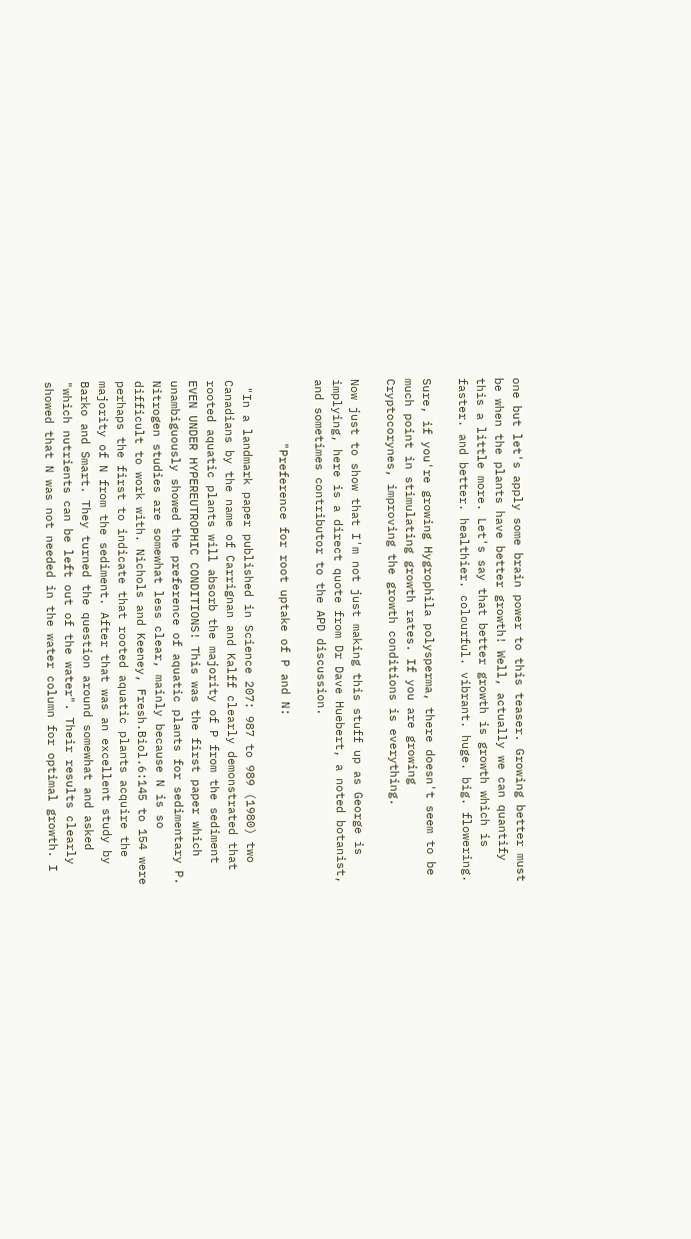one but let's apply some brain power to this teaser. Growing better must
be when the plants have better growth! Well, actually we can quantify
this a little more. Let's say that better growth is growth which is
faster. and better. healthier. colourful. vibrant. huge. big. flowering.

Sure, if you're growing Hygrophila polysperma, there doesn't seem to be
much point in stimulating growth rates. If you are growing
Cryptocorynes, improving the growth conditions is everything.

Now just to show that I'm not just making this stuff up as George is
implying, here is a direct quote from Dr Dave Huebert, a noted botanist,
and sometimes contributor to the APD discussion.

         "Preference for root uptake of P and N:

 "In a landmark paper published in Science 207: 987 to 989 (1980) two
Canadians by the name of Carrignan and Kalff clearly demonstrated that
rooted aquatic plants will absorb the majority of P from the sediment
EVEN UNDER HYPEREUTROPHIC CONDITIONS! This was the first paper which
unambiguously showed the preference of aquatic plants for sedimentary P.
Nitrogen studies are somewhat less clear, mainly because N is so
difficult to work with. Nichols and Keeney, Fresh.Biol.6:145 to 154 were
perhaps the first to indicate that rooted aquatic plants acquire the
majority of N from the sediment. After that was an excellent study by
Barko and Smart. They turned the question around somewhat and asked
"which nutrients can be left out of the water". Their results clearly
showed that N was not needed in the water column for optimal growth. I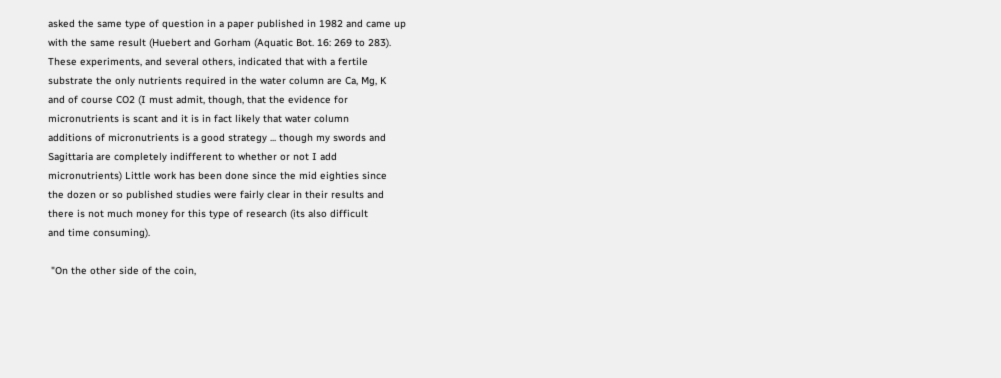asked the same type of question in a paper published in 1982 and came up
with the same result (Huebert and Gorham (Aquatic Bot. 16: 269 to 283).
These experiments, and several others, indicated that with a fertile
substrate the only nutrients required in the water column are Ca, Mg, K
and of course CO2 (I must admit, though, that the evidence for
micronutrients is scant and it is in fact likely that water column
additions of micronutrients is a good strategy ... though my swords and
Sagittaria are completely indifferent to whether or not I add
micronutrients) Little work has been done since the mid eighties since
the dozen or so published studies were fairly clear in their results and
there is not much money for this type of research (its also difficult
and time consuming).

 "On the other side of the coin,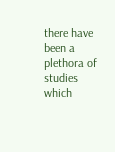there have been a plethora of studies
which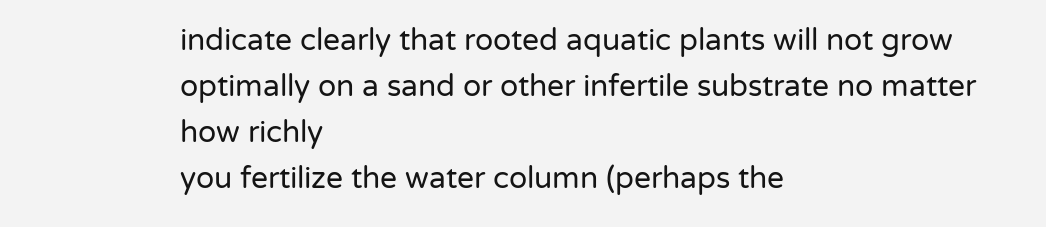indicate clearly that rooted aquatic plants will not grow
optimally on a sand or other infertile substrate no matter how richly
you fertilize the water column (perhaps the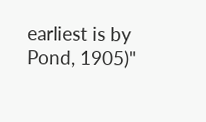earliest is by Pond, 1905)"